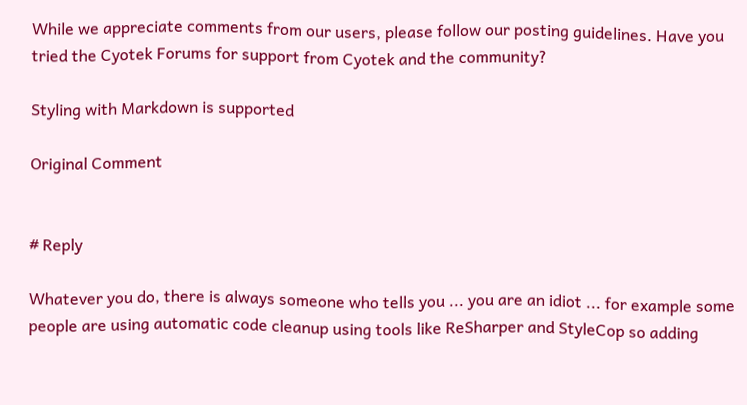While we appreciate comments from our users, please follow our posting guidelines. Have you tried the Cyotek Forums for support from Cyotek and the community?

Styling with Markdown is supported

Original Comment


# Reply

Whatever you do, there is always someone who tells you ... you are an idiot ... for example some people are using automatic code cleanup using tools like ReSharper and StyleCop so adding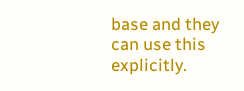base and they can use this explicitly.